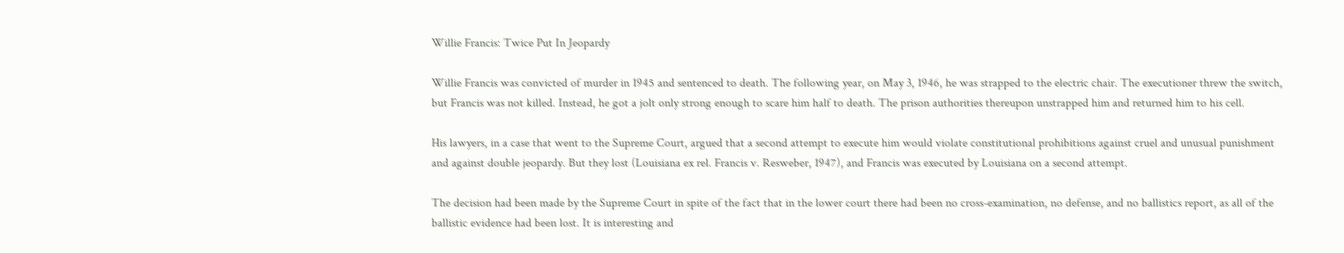Willie Francis: Twice Put In Jeopardy

Willie Francis was convicted of murder in 1945 and sentenced to death. The following year, on May 3, 1946, he was strapped to the electric chair. The executioner threw the switch, but Francis was not killed. Instead, he got a jolt only strong enough to scare him half to death. The prison authorities thereupon unstrapped him and returned him to his cell.

His lawyers, in a case that went to the Supreme Court, argued that a second attempt to execute him would violate constitutional prohibitions against cruel and unusual punishment and against double jeopardy. But they lost (Louisiana ex rel. Francis v. Resweber, 1947), and Francis was executed by Louisiana on a second attempt.

The decision had been made by the Supreme Court in spite of the fact that in the lower court there had been no cross-examination, no defense, and no ballistics report, as all of the ballistic evidence had been lost. It is interesting and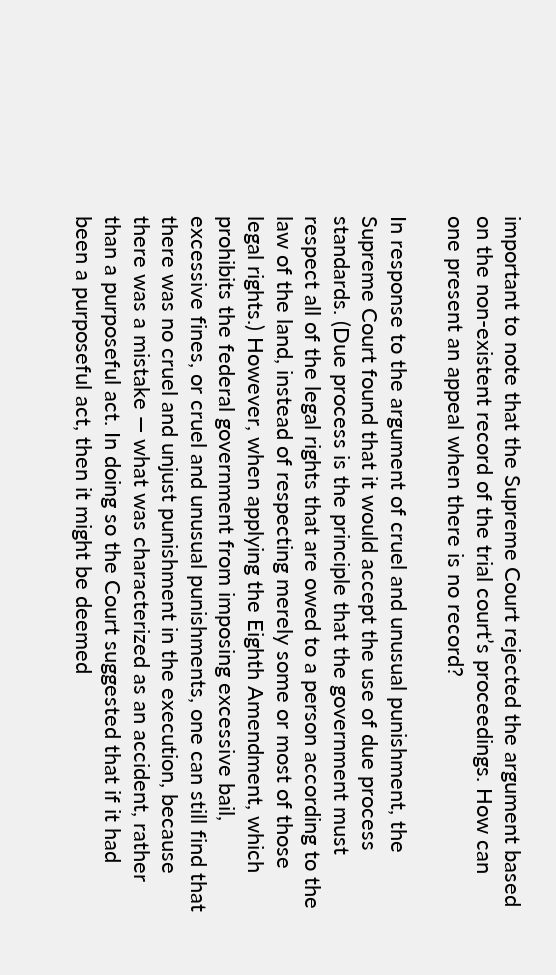important to note that the Supreme Court rejected the argument based on the non-existent record of the trial court’s proceedings. How can one present an appeal when there is no record?

In response to the argument of cruel and unusual punishment, the Supreme Court found that it would accept the use of due process standards. (Due process is the principle that the government must respect all of the legal rights that are owed to a person according to the law of the land, instead of respecting merely some or most of those legal rights.) However, when applying the Eighth Amendment, which prohibits the federal government from imposing excessive bail, excessive fines, or cruel and unusual punishments, one can still find that there was no cruel and unjust punishment in the execution, because there was a mistake — what was characterized as an accident, rather than a purposeful act. In doing so the Court suggested that if it had been a purposeful act, then it might be deemed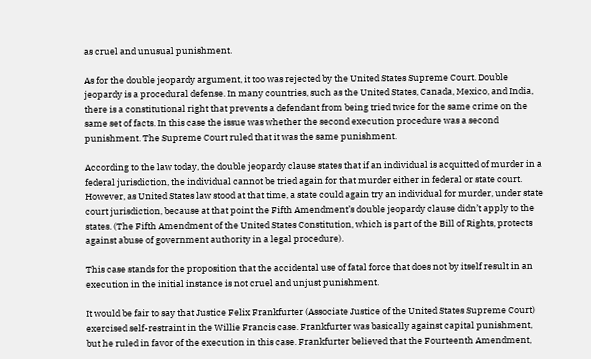as cruel and unusual punishment.

As for the double jeopardy argument, it too was rejected by the United States Supreme Court. Double jeopardy is a procedural defense. In many countries, such as the United States, Canada, Mexico, and India, there is a constitutional right that prevents a defendant from being tried twice for the same crime on the same set of facts. In this case the issue was whether the second execution procedure was a second punishment. The Supreme Court ruled that it was the same punishment.

According to the law today, the double jeopardy clause states that if an individual is acquitted of murder in a federal jurisdiction, the individual cannot be tried again for that murder either in federal or state court. However, as United States law stood at that time, a state could again try an individual for murder, under state court jurisdiction, because at that point the Fifth Amendment’s double jeopardy clause didn’t apply to the states. (The Fifth Amendment of the United States Constitution, which is part of the Bill of Rights, protects against abuse of government authority in a legal procedure).

This case stands for the proposition that the accidental use of fatal force that does not by itself result in an execution in the initial instance is not cruel and unjust punishment.

It would be fair to say that Justice Felix Frankfurter (Associate Justice of the United States Supreme Court) exercised self-restraint in the Willie Francis case. Frankfurter was basically against capital punishment, but he ruled in favor of the execution in this case. Frankfurter believed that the Fourteenth Amendment,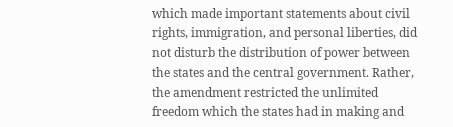which made important statements about civil rights, immigration, and personal liberties, did not disturb the distribution of power between the states and the central government. Rather, the amendment restricted the unlimited freedom which the states had in making and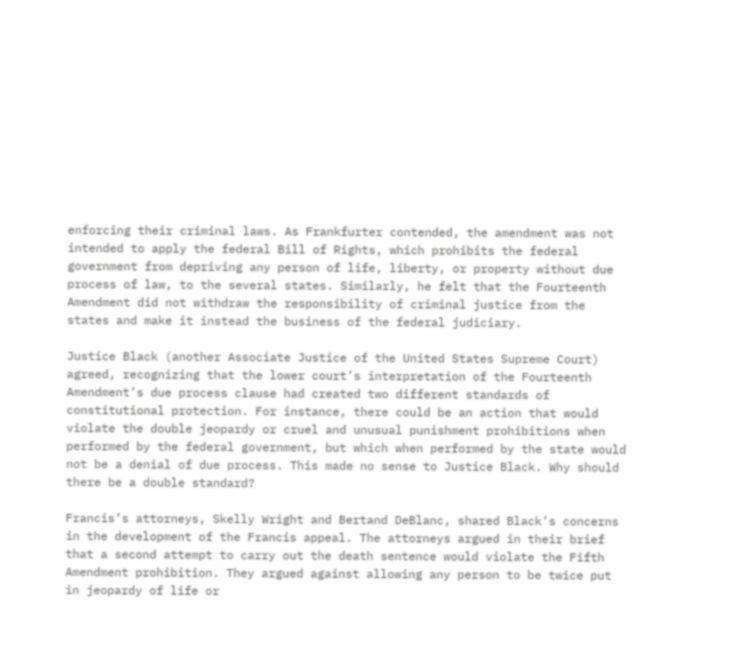enforcing their criminal laws. As Frankfurter contended, the amendment was not intended to apply the federal Bill of Rights, which prohibits the federal government from depriving any person of life, liberty, or property without due process of law, to the several states. Similarly, he felt that the Fourteenth Amendment did not withdraw the responsibility of criminal justice from the states and make it instead the business of the federal judiciary.

Justice Black (another Associate Justice of the United States Supreme Court) agreed, recognizing that the lower court’s interpretation of the Fourteenth Amendment’s due process clause had created two different standards of constitutional protection. For instance, there could be an action that would violate the double jeopardy or cruel and unusual punishment prohibitions when performed by the federal government, but which when performed by the state would not be a denial of due process. This made no sense to Justice Black. Why should there be a double standard?

Francis’s attorneys, Skelly Wright and Bertand DeBlanc, shared Black’s concerns in the development of the Francis appeal. The attorneys argued in their brief that a second attempt to carry out the death sentence would violate the Fifth Amendment prohibition. They argued against allowing any person to be twice put in jeopardy of life or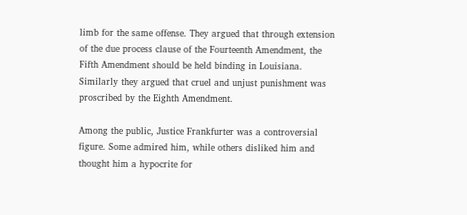limb for the same offense. They argued that through extension of the due process clause of the Fourteenth Amendment, the Fifth Amendment should be held binding in Louisiana. Similarly they argued that cruel and unjust punishment was proscribed by the Eighth Amendment.

Among the public, Justice Frankfurter was a controversial figure. Some admired him, while others disliked him and thought him a hypocrite for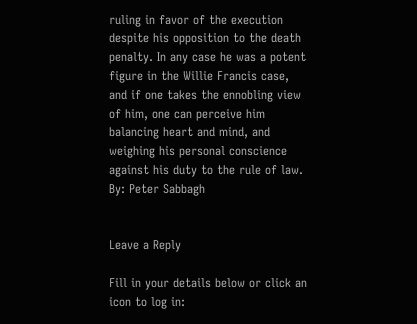ruling in favor of the execution despite his opposition to the death penalty. In any case he was a potent figure in the Willie Francis case, and if one takes the ennobling view of him, one can perceive him balancing heart and mind, and weighing his personal conscience against his duty to the rule of law.   By: Peter Sabbagh


Leave a Reply

Fill in your details below or click an icon to log in: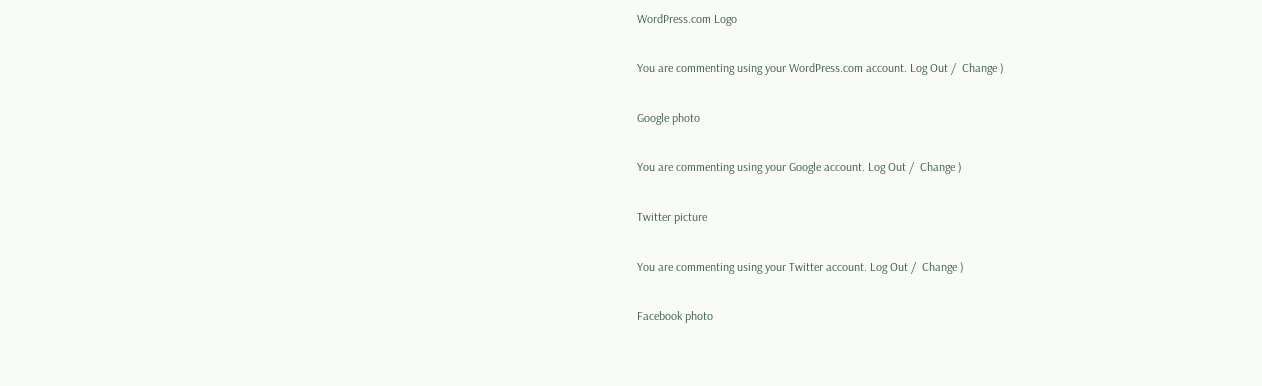WordPress.com Logo

You are commenting using your WordPress.com account. Log Out /  Change )

Google photo

You are commenting using your Google account. Log Out /  Change )

Twitter picture

You are commenting using your Twitter account. Log Out /  Change )

Facebook photo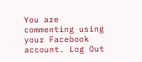You are commenting using your Facebook account. Log Out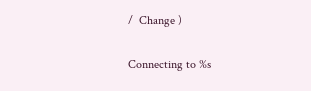/  Change )

Connecting to %s